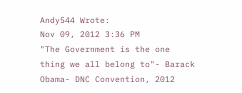Andy544 Wrote:
Nov 09, 2012 3:36 PM
"The Government is the one thing we all belong to"- Barack Obama- DNC Convention, 2012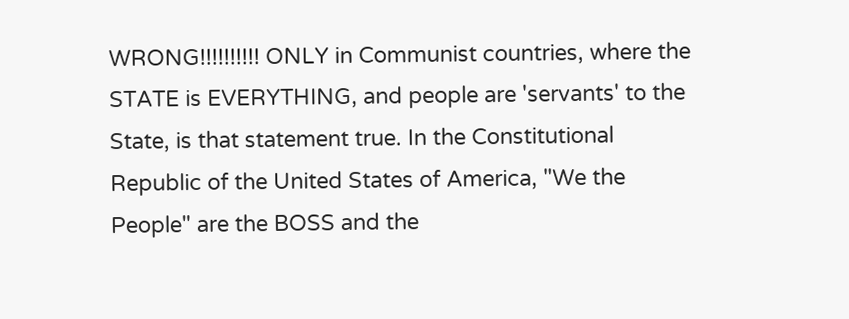WRONG!!!!!!!!!! ONLY in Communist countries, where the STATE is EVERYTHING, and people are 'servants' to the State, is that statement true. In the Constitutional Republic of the United States of America, "We the People" are the BOSS and the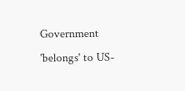Government 'belongs' to US-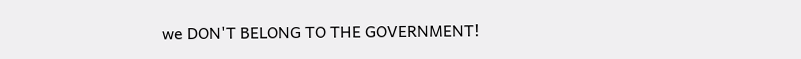we DON'T BELONG TO THE GOVERNMENT!